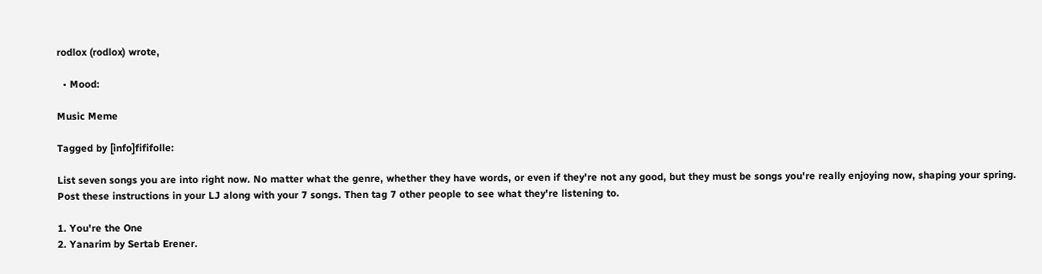rodlox (rodlox) wrote,

  • Mood:

Music Meme

Tagged by [info]fififolle:

List seven songs you are into right now. No matter what the genre, whether they have words, or even if they're not any good, but they must be songs you're really enjoying now, shaping your spring. Post these instructions in your LJ along with your 7 songs. Then tag 7 other people to see what they're listening to.

1. You're the One
2. Yanarim by Sertab Erener.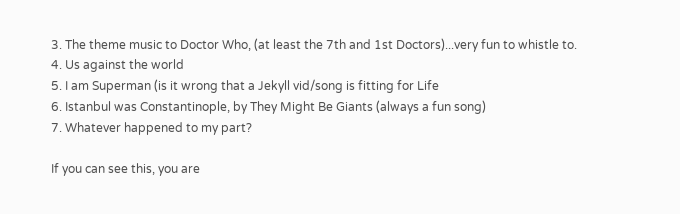3. The theme music to Doctor Who, (at least the 7th and 1st Doctors)...very fun to whistle to.
4. Us against the world
5. I am Superman (is it wrong that a Jekyll vid/song is fitting for Life
6. Istanbul was Constantinople, by They Might Be Giants (always a fun song)
7. Whatever happened to my part?

If you can see this, you are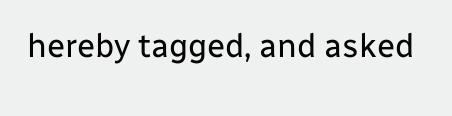hereby tagged, and asked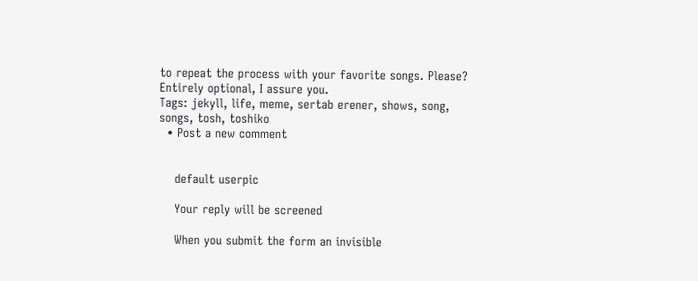to repeat the process with your favorite songs. Please? Entirely optional, I assure you.
Tags: jekyll, life, meme, sertab erener, shows, song, songs, tosh, toshiko
  • Post a new comment


    default userpic

    Your reply will be screened

    When you submit the form an invisible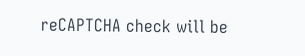reCAPTCHA check will be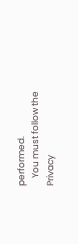performed.
    You must follow the Privacy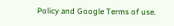Policy and Google Terms of use.